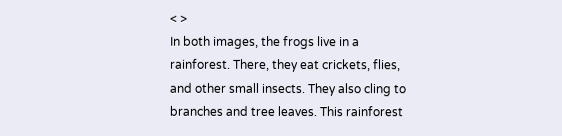< >
In both images, the frogs live in a rainforest. There, they eat crickets, flies, and other small insects. They also cling to branches and tree leaves. This rainforest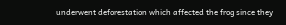underwent deforestation which affected the frog since they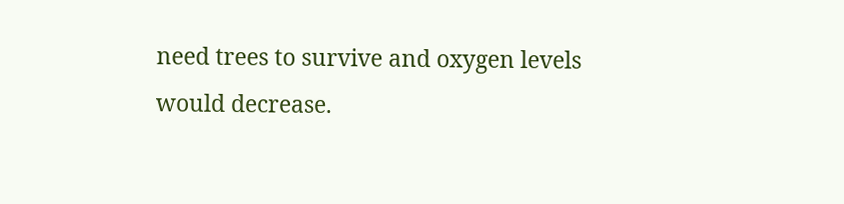need trees to survive and oxygen levels would decrease.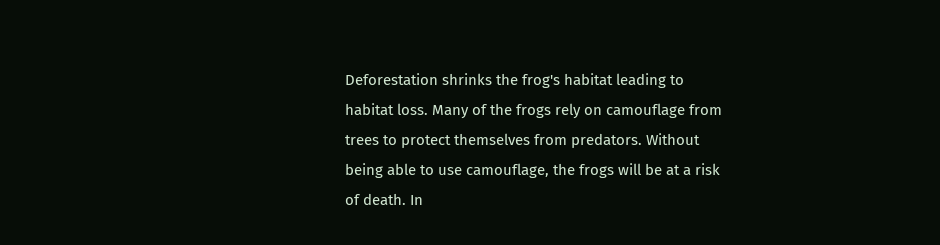Deforestation shrinks the frog's habitat leading to habitat loss. Many of the frogs rely on camouflage from trees to protect themselves from predators. Without being able to use camouflage, the frogs will be at a risk of death. In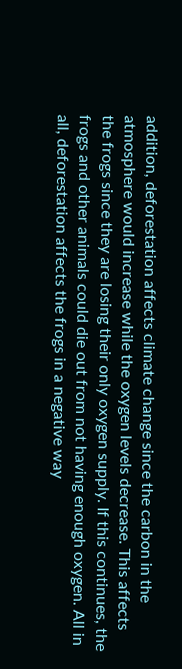addition, deforestation affects climate change since the carbon in the atmosphere would increase while the oxygen levels decrease. This affects the frogs since they are losing their only oxygen supply. If this continues, the frogs and other animals could die out from not having enough oxygen. All in all, deforestation affects the frogs in a negative way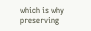which is why preserving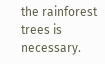the rainforest trees is necessary.